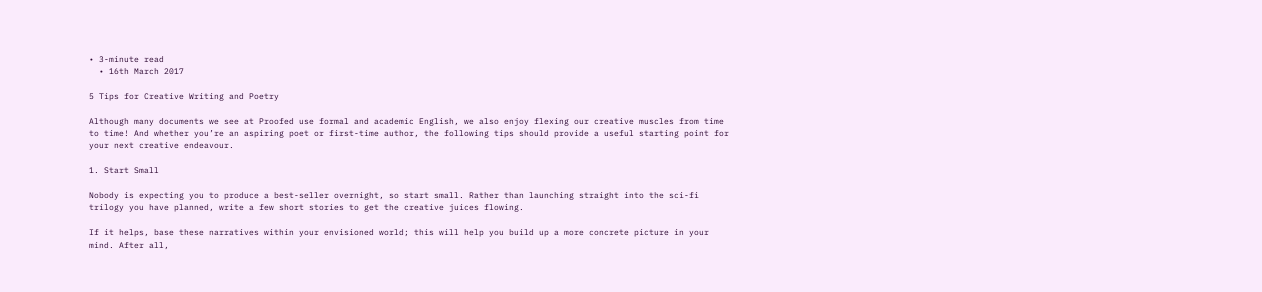• 3-minute read
  • 16th March 2017

5 Tips for Creative Writing and Poetry

Although many documents we see at Proofed use formal and academic English, we also enjoy flexing our creative muscles from time to time! And whether you’re an aspiring poet or first-time author, the following tips should provide a useful starting point for your next creative endeavour.

1. Start Small

Nobody is expecting you to produce a best-seller overnight, so start small. Rather than launching straight into the sci-fi trilogy you have planned, write a few short stories to get the creative juices flowing.

If it helps, base these narratives within your envisioned world; this will help you build up a more concrete picture in your mind. After all,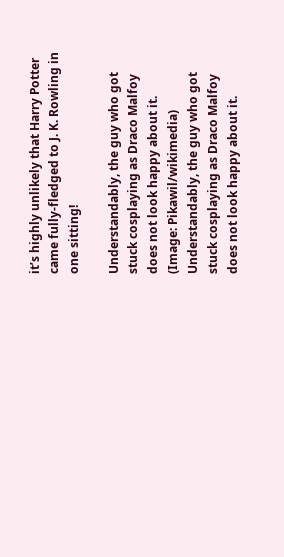it’s highly unlikely that Harry Potter came fully-fledged to J. K. Rowling in one sitting!

Understandably, the guy who got stuck cosplaying as Draco Malfoy does not look happy about it. (Image: Pikawil/wikimedia)
Understandably, the guy who got stuck cosplaying as Draco Malfoy does not look happy about it.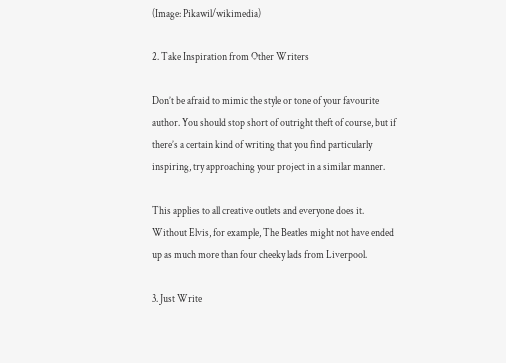(Image: Pikawil/wikimedia)

2. Take Inspiration from Other Writers

Don’t be afraid to mimic the style or tone of your favourite author. You should stop short of outright theft of course, but if there’s a certain kind of writing that you find particularly inspiring, try approaching your project in a similar manner.

This applies to all creative outlets and everyone does it. Without Elvis, for example, The Beatles might not have ended up as much more than four cheeky lads from Liverpool.

3. Just Write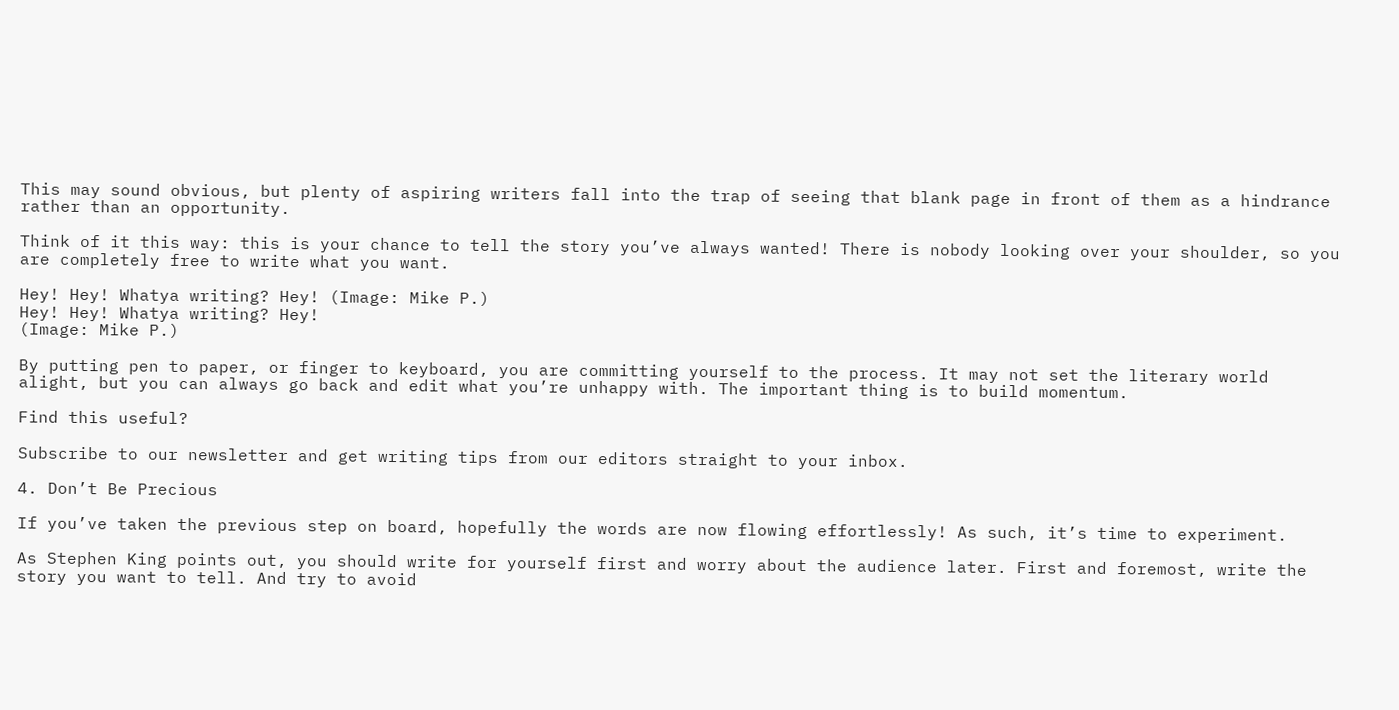This may sound obvious, but plenty of aspiring writers fall into the trap of seeing that blank page in front of them as a hindrance rather than an opportunity.

Think of it this way: this is your chance to tell the story you’ve always wanted! There is nobody looking over your shoulder, so you are completely free to write what you want.

Hey! Hey! Whatya writing? Hey! (Image: Mike P.)
Hey! Hey! Whatya writing? Hey!
(Image: Mike P.)

By putting pen to paper, or finger to keyboard, you are committing yourself to the process. It may not set the literary world alight, but you can always go back and edit what you’re unhappy with. The important thing is to build momentum.

Find this useful?

Subscribe to our newsletter and get writing tips from our editors straight to your inbox.

4. Don’t Be Precious

If you’ve taken the previous step on board, hopefully the words are now flowing effortlessly! As such, it’s time to experiment.

As Stephen King points out, you should write for yourself first and worry about the audience later. First and foremost, write the story you want to tell. And try to avoid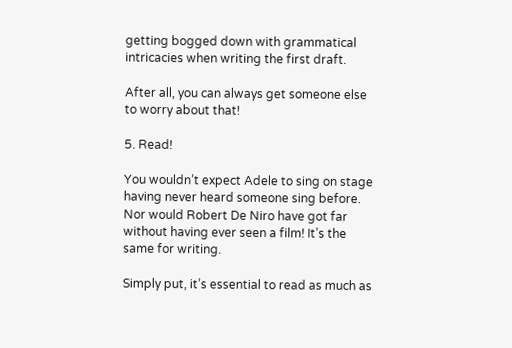getting bogged down with grammatical intricacies when writing the first draft.

After all, you can always get someone else to worry about that!

5. Read!

You wouldn’t expect Adele to sing on stage having never heard someone sing before. Nor would Robert De Niro have got far without having ever seen a film! It’s the same for writing.

Simply put, it’s essential to read as much as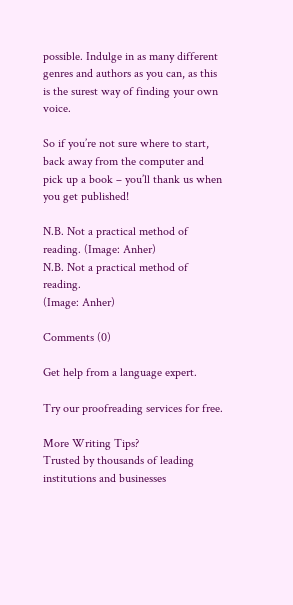possible. Indulge in as many different genres and authors as you can, as this is the surest way of finding your own voice.

So if you’re not sure where to start, back away from the computer and pick up a book – you’ll thank us when you get published!

N.B. Not a practical method of reading. (Image: Anher)
N.B. Not a practical method of reading.
(Image: Anher)

Comments (0)

Get help from a language expert.

Try our proofreading services for free.

More Writing Tips?
Trusted by thousands of leading institutions and businesses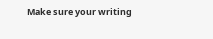Make sure your writing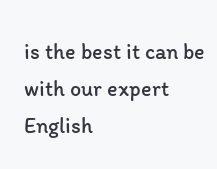is the best it can be with our expert English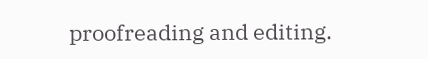proofreading and editing.